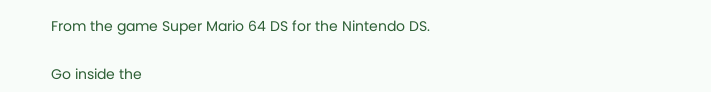From the game Super Mario 64 DS for the Nintendo DS.

Go inside the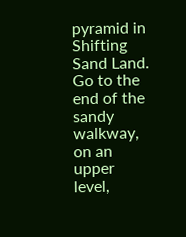pyramid in Shifting Sand Land. Go to the end of the sandy walkway, on an upper level,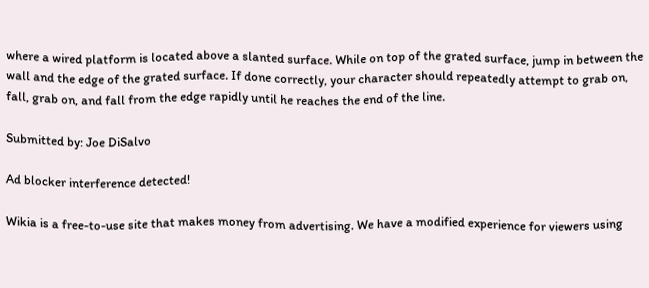where a wired platform is located above a slanted surface. While on top of the grated surface, jump in between the wall and the edge of the grated surface. If done correctly, your character should repeatedly attempt to grab on, fall, grab on, and fall from the edge rapidly until he reaches the end of the line.

Submitted by: Joe DiSalvo

Ad blocker interference detected!

Wikia is a free-to-use site that makes money from advertising. We have a modified experience for viewers using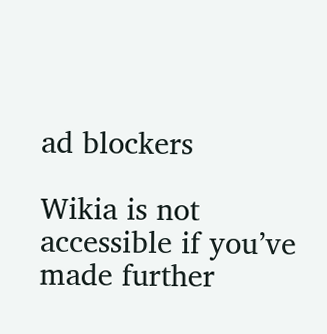ad blockers

Wikia is not accessible if you’ve made further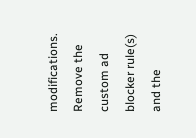modifications. Remove the custom ad blocker rule(s) and the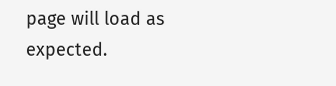page will load as expected.